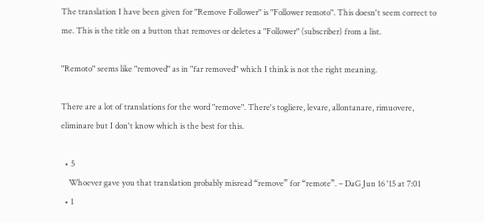The translation I have been given for "Remove Follower" is "Follower remoto". This doesn't seem correct to me. This is the title on a button that removes or deletes a "Follower" (subscriber) from a list.

"Remoto" seems like "removed" as in "far removed" which I think is not the right meaning.

There are a lot of translations for the word "remove". There's togliere, levare, allontanare, rimuovere, eliminare but I don't know which is the best for this.

  • 5
    Whoever gave you that translation probably misread “remove” for “remote”. – DaG Jun 16 '15 at 7:01
  • 1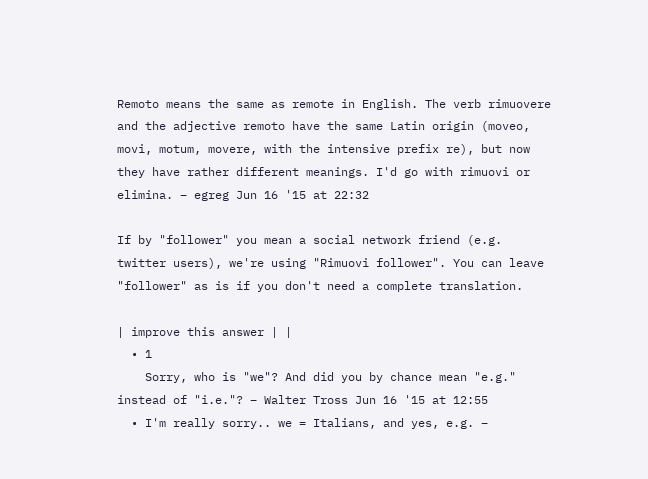Remoto means the same as remote in English. The verb rimuovere and the adjective remoto have the same Latin origin (moveo, movi, motum, movere, with the intensive prefix re), but now they have rather different meanings. I'd go with rimuovi or elimina. – egreg Jun 16 '15 at 22:32

If by "follower" you mean a social network friend (e.g. twitter users), we're using "Rimuovi follower". You can leave "follower" as is if you don't need a complete translation.

| improve this answer | |
  • 1
    Sorry, who is "we"? And did you by chance mean "e.g." instead of "i.e."? – Walter Tross Jun 16 '15 at 12:55
  • I'm really sorry.. we = Italians, and yes, e.g. –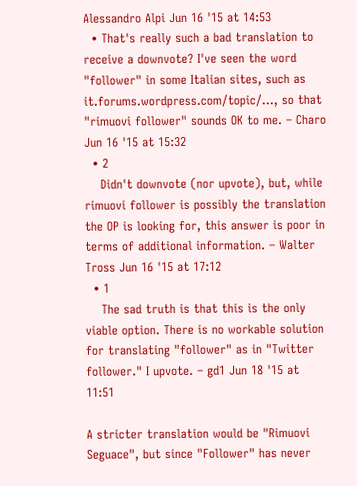Alessandro Alpi Jun 16 '15 at 14:53
  • That's really such a bad translation to receive a downvote? I've seen the word "follower" in some Italian sites, such as it.forums.wordpress.com/topic/…, so that "rimuovi follower" sounds OK to me. – Charo Jun 16 '15 at 15:32
  • 2
    Didn't downvote (nor upvote), but, while rimuovi follower is possibly the translation the OP is looking for, this answer is poor in terms of additional information. – Walter Tross Jun 16 '15 at 17:12
  • 1
    The sad truth is that this is the only viable option. There is no workable solution for translating "follower" as in "Twitter follower." I upvote. – gd1 Jun 18 '15 at 11:51

A stricter translation would be "Rimuovi Seguace", but since "Follower" has never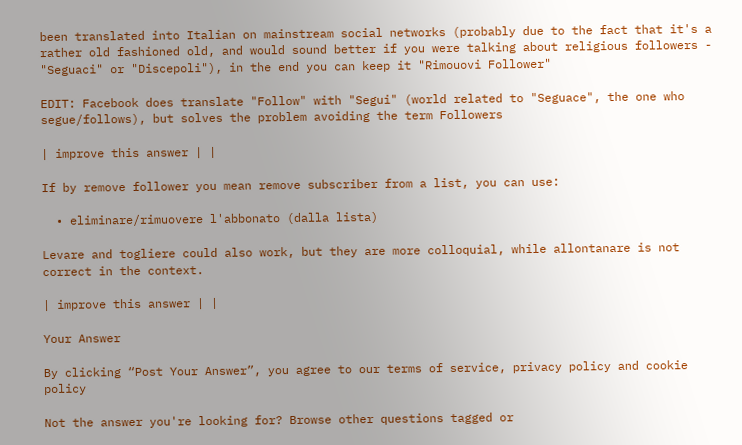been translated into Italian on mainstream social networks (probably due to the fact that it's a rather old fashioned old, and would sound better if you were talking about religious followers - "Seguaci" or "Discepoli"), in the end you can keep it "Rimouovi Follower"

EDIT: Facebook does translate "Follow" with "Segui" (world related to "Seguace", the one who segue/follows), but solves the problem avoiding the term Followers

| improve this answer | |

If by remove follower you mean remove subscriber from a list, you can use:

  • eliminare/rimuovere l'abbonato (dalla lista)

Levare and togliere could also work, but they are more colloquial, while allontanare is not correct in the context.

| improve this answer | |

Your Answer

By clicking “Post Your Answer”, you agree to our terms of service, privacy policy and cookie policy

Not the answer you're looking for? Browse other questions tagged or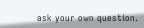ask your own question.